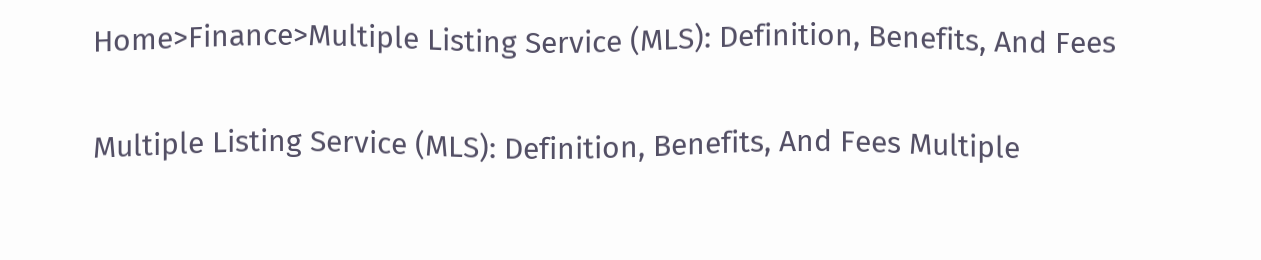Home>Finance>Multiple Listing Service (MLS): Definition, Benefits, And Fees

Multiple Listing Service (MLS): Definition, Benefits, And Fees Multiple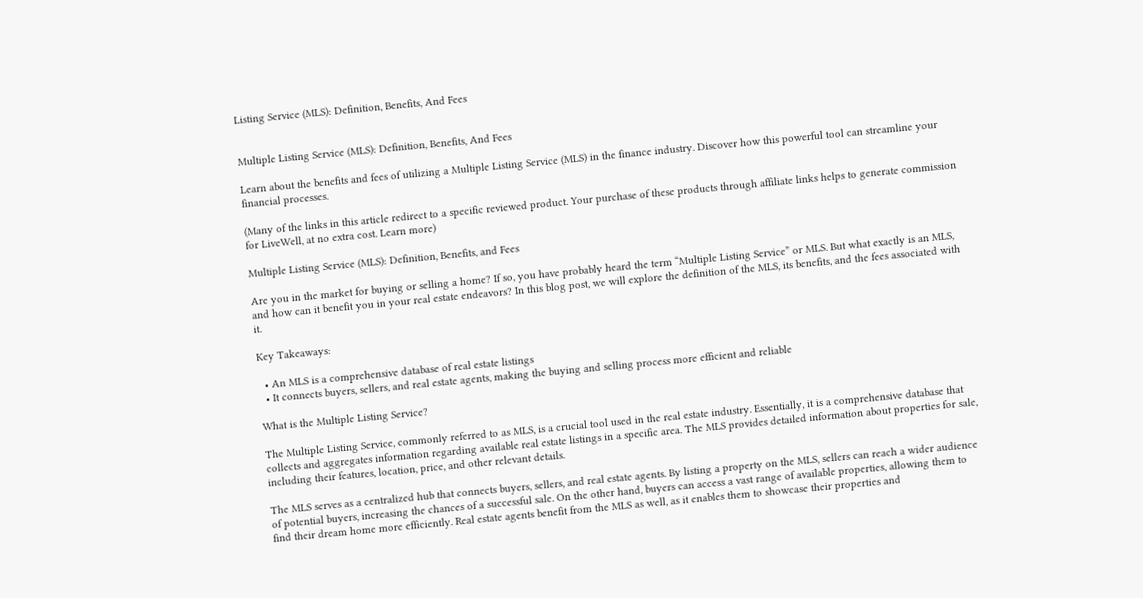Listing Service (MLS): Definition, Benefits, And Fees


Multiple Listing Service (MLS): Definition, Benefits, And Fees

Learn about the benefits and fees of utilizing a Multiple Listing Service (MLS) in the finance industry. Discover how this powerful tool can streamline your financial processes.

(Many of the links in this article redirect to a specific reviewed product. Your purchase of these products through affiliate links helps to generate commission for LiveWell, at no extra cost. Learn more)

Multiple Listing Service (MLS): Definition, Benefits, and Fees

Are you in the market for buying or selling a home? If so, you have probably heard the term “Multiple Listing Service” or MLS. But what exactly is an MLS, and how can it benefit you in your real estate endeavors? In this blog post, we will explore the definition of the MLS, its benefits, and the fees associated with it.

Key Takeaways:

  • An MLS is a comprehensive database of real estate listings
  • It connects buyers, sellers, and real estate agents, making the buying and selling process more efficient and reliable

What is the Multiple Listing Service?

The Multiple Listing Service, commonly referred to as MLS, is a crucial tool used in the real estate industry. Essentially, it is a comprehensive database that collects and aggregates information regarding available real estate listings in a specific area. The MLS provides detailed information about properties for sale, including their features, location, price, and other relevant details.

The MLS serves as a centralized hub that connects buyers, sellers, and real estate agents. By listing a property on the MLS, sellers can reach a wider audience of potential buyers, increasing the chances of a successful sale. On the other hand, buyers can access a vast range of available properties, allowing them to find their dream home more efficiently. Real estate agents benefit from the MLS as well, as it enables them to showcase their properties and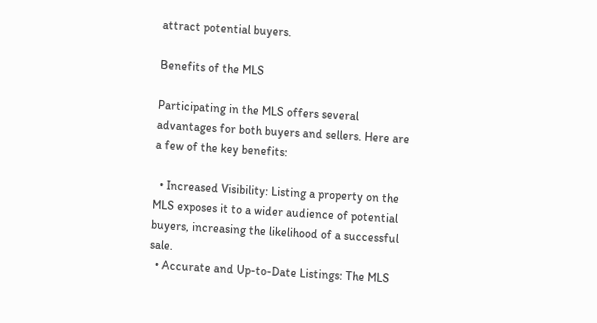attract potential buyers.

Benefits of the MLS

Participating in the MLS offers several advantages for both buyers and sellers. Here are a few of the key benefits:

  • Increased Visibility: Listing a property on the MLS exposes it to a wider audience of potential buyers, increasing the likelihood of a successful sale.
  • Accurate and Up-to-Date Listings: The MLS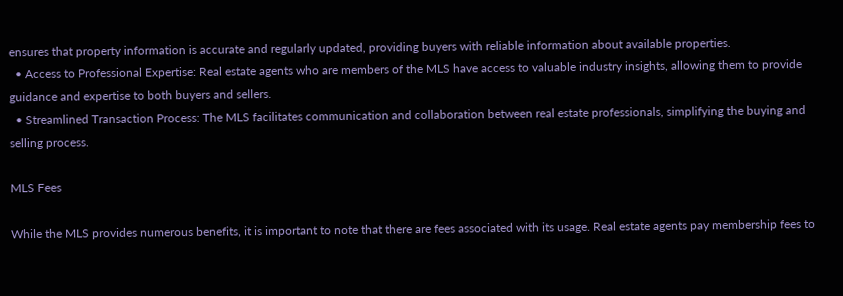ensures that property information is accurate and regularly updated, providing buyers with reliable information about available properties.
  • Access to Professional Expertise: Real estate agents who are members of the MLS have access to valuable industry insights, allowing them to provide guidance and expertise to both buyers and sellers.
  • Streamlined Transaction Process: The MLS facilitates communication and collaboration between real estate professionals, simplifying the buying and selling process.

MLS Fees

While the MLS provides numerous benefits, it is important to note that there are fees associated with its usage. Real estate agents pay membership fees to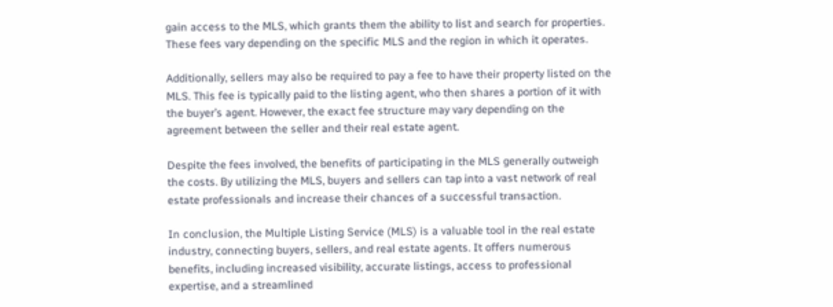gain access to the MLS, which grants them the ability to list and search for properties. These fees vary depending on the specific MLS and the region in which it operates.

Additionally, sellers may also be required to pay a fee to have their property listed on the MLS. This fee is typically paid to the listing agent, who then shares a portion of it with the buyer’s agent. However, the exact fee structure may vary depending on the agreement between the seller and their real estate agent.

Despite the fees involved, the benefits of participating in the MLS generally outweigh the costs. By utilizing the MLS, buyers and sellers can tap into a vast network of real estate professionals and increase their chances of a successful transaction.

In conclusion, the Multiple Listing Service (MLS) is a valuable tool in the real estate industry, connecting buyers, sellers, and real estate agents. It offers numerous benefits, including increased visibility, accurate listings, access to professional expertise, and a streamlined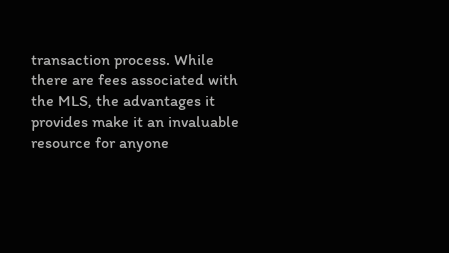transaction process. While there are fees associated with the MLS, the advantages it provides make it an invaluable resource for anyone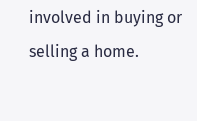involved in buying or selling a home.